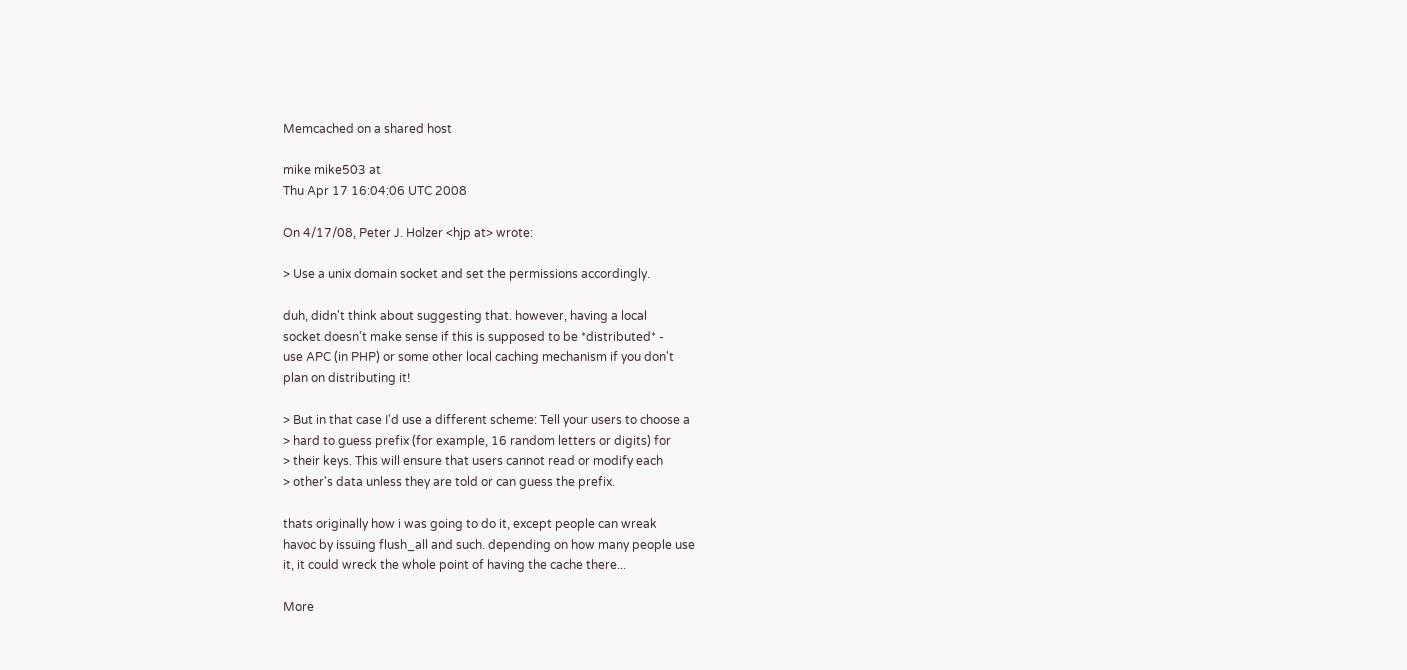Memcached on a shared host

mike mike503 at
Thu Apr 17 16:04:06 UTC 2008

On 4/17/08, Peter J. Holzer <hjp at> wrote:

> Use a unix domain socket and set the permissions accordingly.

duh, didn't think about suggesting that. however, having a local
socket doesn't make sense if this is supposed to be *distributed* -
use APC (in PHP) or some other local caching mechanism if you don't
plan on distributing it!

> But in that case I'd use a different scheme: Tell your users to choose a
> hard to guess prefix (for example, 16 random letters or digits) for
> their keys. This will ensure that users cannot read or modify each
> other's data unless they are told or can guess the prefix.

thats originally how i was going to do it, except people can wreak
havoc by issuing flush_all and such. depending on how many people use
it, it could wreck the whole point of having the cache there...

More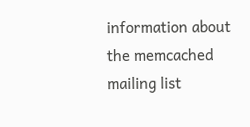information about the memcached mailing list